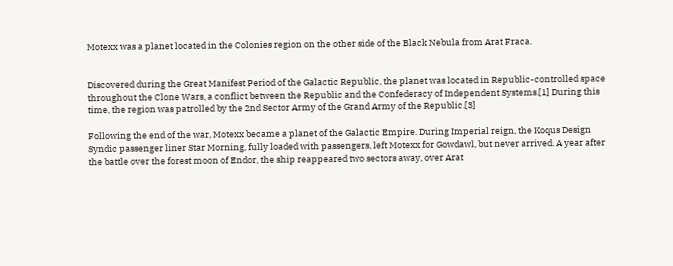Motexx was a planet located in the Colonies region on the other side of the Black Nebula from Arat Fraca.


Discovered during the Great Manifest Period of the Galactic Republic, the planet was located in Republic-controlled space throughout the Clone Wars, a conflict between the Republic and the Confederacy of Independent Systems.[1] During this time, the region was patrolled by the 2nd Sector Army of the Grand Army of the Republic.[3]

Following the end of the war, Motexx became a planet of the Galactic Empire. During Imperial reign, the Koqus Design Syndic passenger liner Star Morning, fully loaded with passengers, left Motexx for Gowdawl, but never arrived. A year after the battle over the forest moon of Endor, the ship reappeared two sectors away, over Arat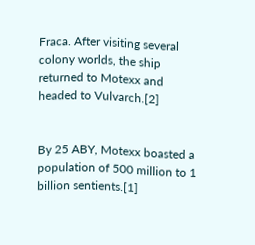Fraca. After visiting several colony worlds, the ship returned to Motexx and headed to Vulvarch.[2]


By 25 ABY, Motexx boasted a population of 500 million to 1 billion sentients.[1]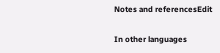Notes and referencesEdit

In other languages